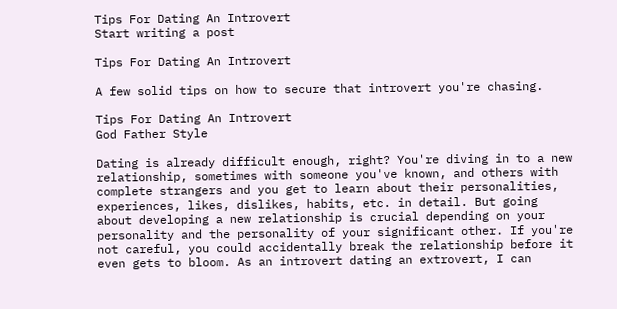Tips For Dating An Introvert
Start writing a post

Tips For Dating An Introvert

A few solid tips on how to secure that introvert you're chasing.

Tips For Dating An Introvert
God Father Style

Dating is already difficult enough, right? You're diving in to a new relationship, sometimes with someone you've known, and others with complete strangers and you get to learn about their personalities, experiences, likes, dislikes, habits, etc. in detail. But going about developing a new relationship is crucial depending on your personality and the personality of your significant other. If you're not careful, you could accidentally break the relationship before it even gets to bloom. As an introvert dating an extrovert, I can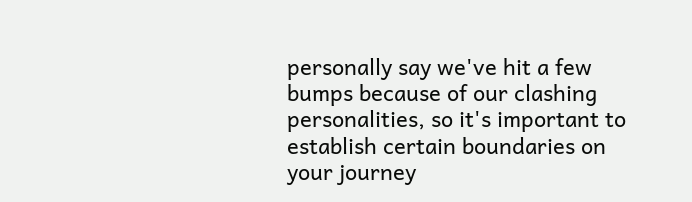personally say we've hit a few bumps because of our clashing personalities, so it's important to establish certain boundaries on your journey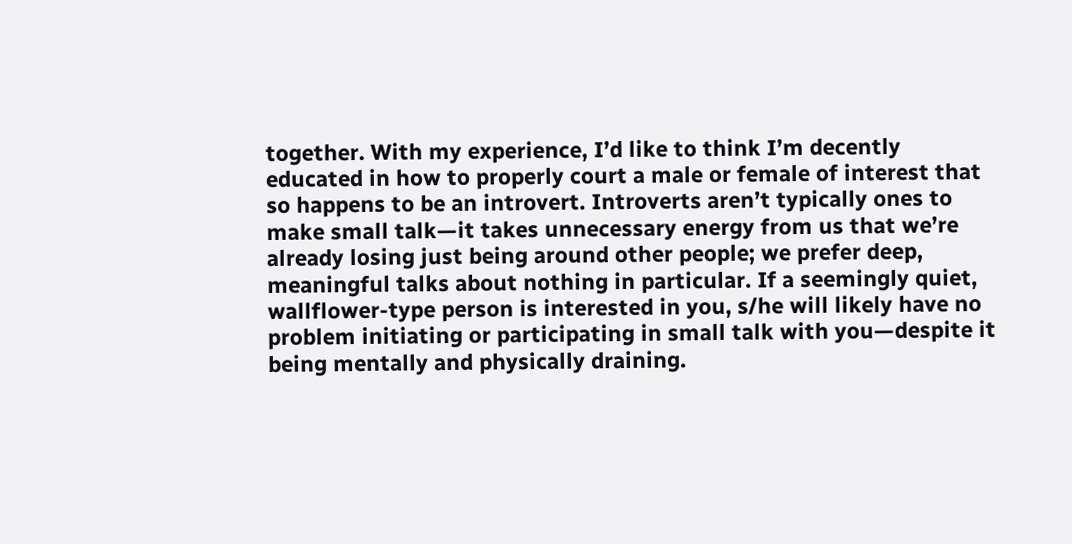together. With my experience, I’d like to think I’m decently educated in how to properly court a male or female of interest that so happens to be an introvert. Introverts aren’t typically ones to make small talk—it takes unnecessary energy from us that we’re already losing just being around other people; we prefer deep, meaningful talks about nothing in particular. If a seemingly quiet, wallflower-type person is interested in you, s/he will likely have no problem initiating or participating in small talk with you—despite it being mentally and physically draining.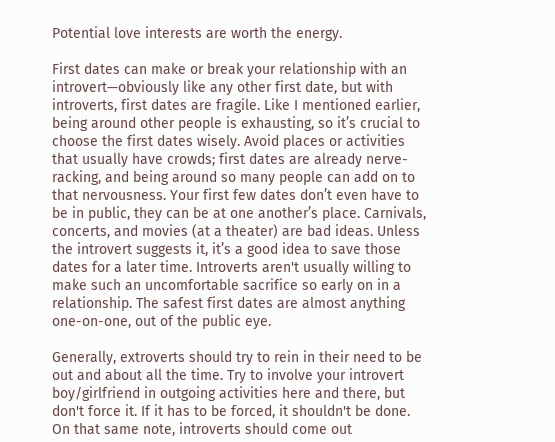Potential love interests are worth the energy.

First dates can make or break your relationship with an introvert—obviously like any other first date, but with introverts, first dates are fragile. Like I mentioned earlier, being around other people is exhausting, so it’s crucial to choose the first dates wisely. Avoid places or activities that usually have crowds; first dates are already nerve-racking, and being around so many people can add on to that nervousness. Your first few dates don’t even have to be in public, they can be at one another’s place. Carnivals, concerts, and movies (at a theater) are bad ideas. Unless the introvert suggests it, it’s a good idea to save those dates for a later time. Introverts aren't usually willing to make such an uncomfortable sacrifice so early on in a relationship. The safest first dates are almost anything one-on-one, out of the public eye.

Generally, extroverts should try to rein in their need to be out and about all the time. Try to involve your introvert boy/girlfriend in outgoing activities here and there, but don't force it. If it has to be forced, it shouldn't be done. On that same note, introverts should come out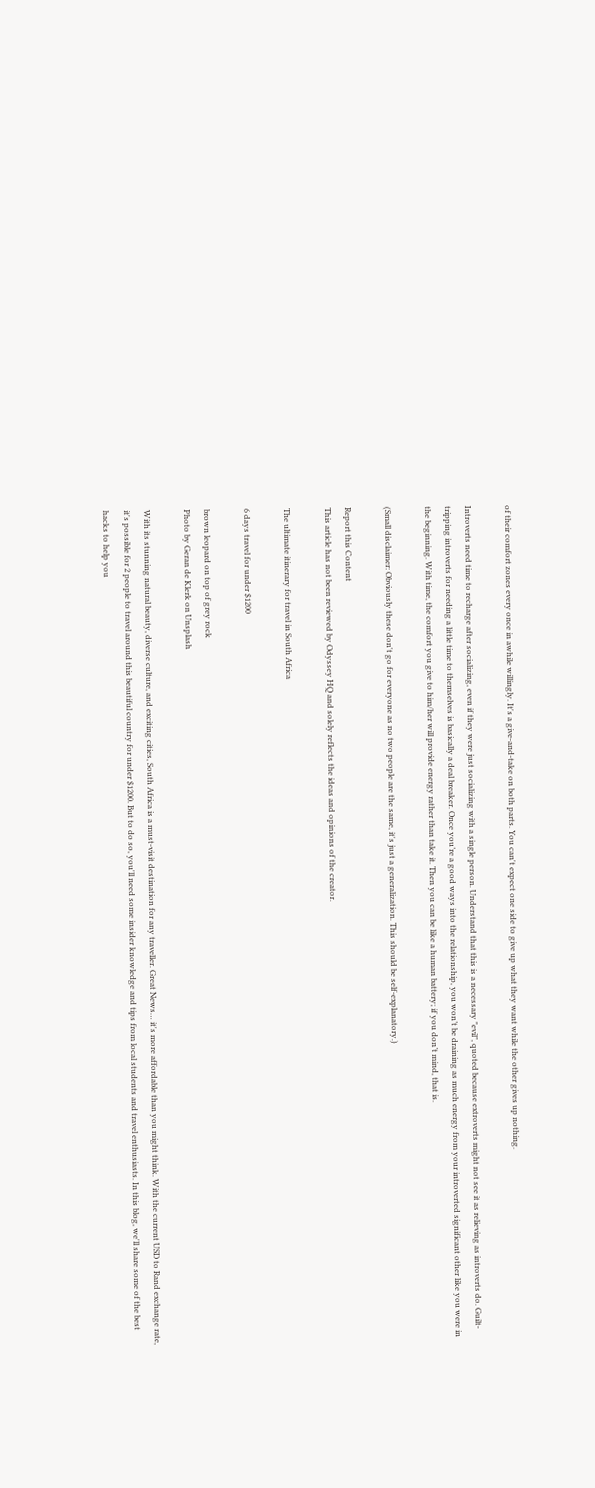of their comfort zones every once in awhile willingly. It's a give-and-take on both parts. You can't expect one side to give up what they want while the other gives up nothing.

Introverts need time to recharge after socializing, even if they were just socializing with a single person. Understand that this is a necessary "evil", quoted because extroverts might not see it as relieving as introverts do. Guilt-tripping introverts for needing a little time to themselves is basically a deal breaker. Once you’re a good ways into the relationship, you won’t be draining as much energy from your introverted significant other like you were in the beginning. With time, the comfort you give to him/her will provide energy rather than take it. Then you can be like a human battery; if you don’t mind, that is.

(Small disclaimer: Obviously these don't go for everyone as no two people are the same, it's just a generalization. This should be self-explanatory.)

Report this Content
This article has not been reviewed by Odyssey HQ and solely reflects the ideas and opinions of the creator.

The ultimate itinerary for travel in South Africa

6 days travel for under $1200

brown leopard on top of grey rock
Photo by Geran de Klerk on Unsplash

With its stunning natural beauty, diverse culture, and exciting cities, South Africa is a must-visit destination for any traveller. Great News… it's more affordable than you might think. With the current USD to Rand exchange rate, it's possible for 2 people to travel around this beautiful country for under $1200. But to do so, you'll need some insider knowledge and tips from local students and travel enthusiasts. In this blog, we'll share some of the best hacks to help you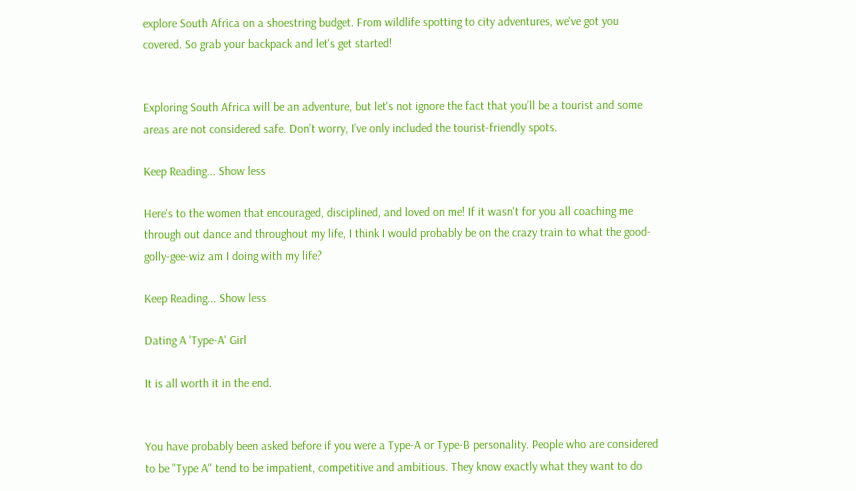explore South Africa on a shoestring budget. From wildlife spotting to city adventures, we've got you covered. So grab your backpack and let's get started!


Exploring South Africa will be an adventure, but let's not ignore the fact that you’ll be a tourist and some areas are not considered safe. Don’t worry, I’ve only included the tourist-friendly spots.

Keep Reading... Show less

Here's to the women that encouraged, disciplined, and loved on me! If it wasn't for you all coaching me through out dance and throughout my life, I think I would probably be on the crazy train to what the good-golly-gee-wiz am I doing with my life?

Keep Reading... Show less

Dating A 'Type-A' Girl

It is all worth it in the end.


You have probably been asked before if you were a Type-A or Type-B personality. People who are considered to be "Type A" tend to be impatient, competitive and ambitious. They know exactly what they want to do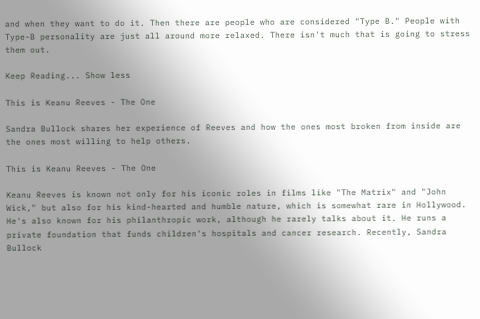and when they want to do it. Then there are people who are considered "Type B." People with Type-B personality are just all around more relaxed. There isn't much that is going to stress them out.

Keep Reading... Show less

This is Keanu Reeves - The One

Sandra Bullock shares her experience of Reeves and how the ones most broken from inside are the ones most willing to help others.

This is Keanu Reeves - The One

Keanu Reeves is known not only for his iconic roles in films like "The Matrix" and "John Wick," but also for his kind-hearted and humble nature, which is somewhat rare in Hollywood. He's also known for his philanthropic work, although he rarely talks about it. He runs a private foundation that funds children's hospitals and cancer research. Recently, Sandra Bullock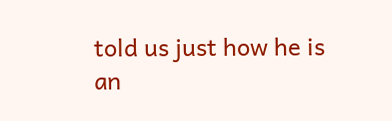told us just how he is an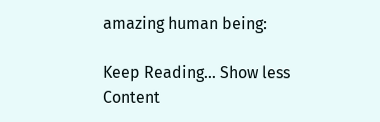amazing human being:

Keep Reading... Show less
Content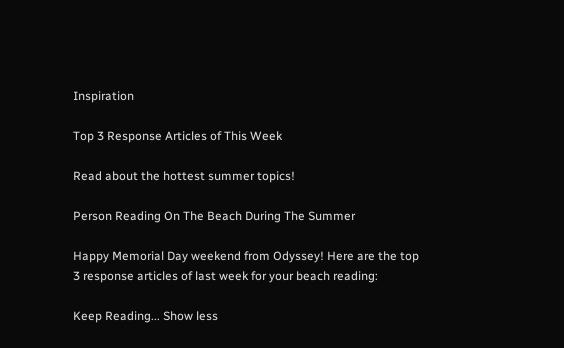Inspiration

Top 3 Response Articles of This Week

Read about the hottest summer topics!

Person Reading On The Beach During The Summer

Happy Memorial Day weekend from Odyssey! Here are the top 3 response articles of last week for your beach reading:

Keep Reading... Show less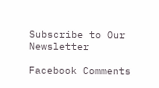Subscribe to Our Newsletter

Facebook Comments